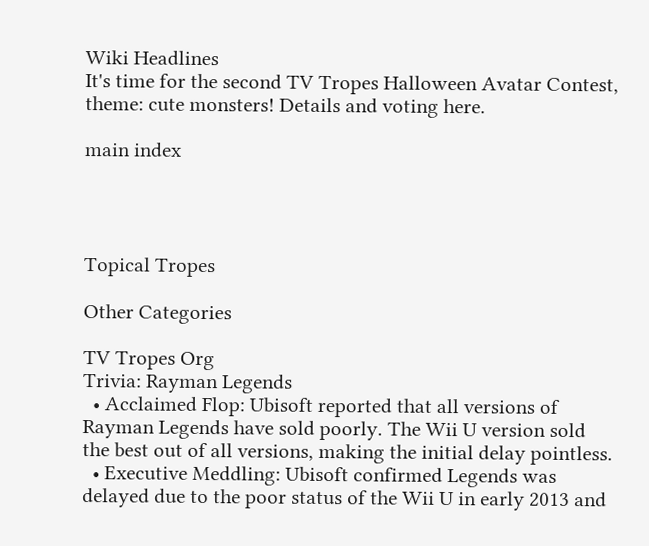Wiki Headlines
It's time for the second TV Tropes Halloween Avatar Contest, theme: cute monsters! Details and voting here.

main index




Topical Tropes

Other Categories

TV Tropes Org
Trivia: Rayman Legends
  • Acclaimed Flop: Ubisoft reported that all versions of Rayman Legends have sold poorly. The Wii U version sold the best out of all versions, making the initial delay pointless.
  • Executive Meddling: Ubisoft confirmed Legends was delayed due to the poor status of the Wii U in early 2013 and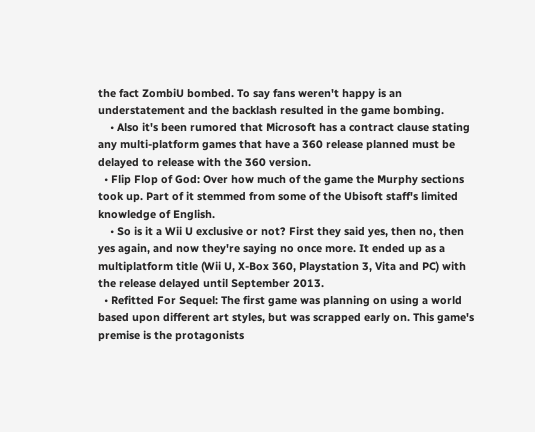the fact ZombiU bombed. To say fans weren't happy is an understatement and the backlash resulted in the game bombing.
    • Also it's been rumored that Microsoft has a contract clause stating any multi-platform games that have a 360 release planned must be delayed to release with the 360 version.
  • Flip Flop of God: Over how much of the game the Murphy sections took up. Part of it stemmed from some of the Ubisoft staff's limited knowledge of English.
    • So is it a Wii U exclusive or not? First they said yes, then no, then yes again, and now they're saying no once more. It ended up as a multiplatform title (Wii U, X-Box 360, Playstation 3, Vita and PC) with the release delayed until September 2013.
  • Refitted For Sequel: The first game was planning on using a world based upon different art styles, but was scrapped early on. This game's premise is the protagonists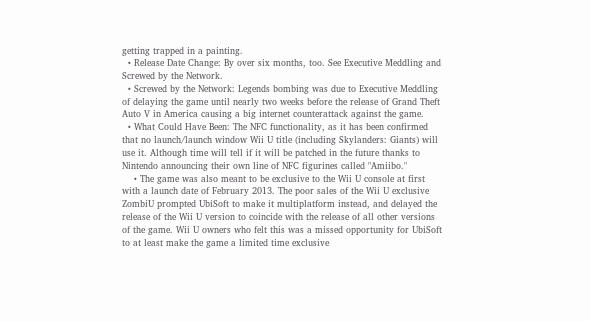getting trapped in a painting.
  • Release Date Change: By over six months, too. See Executive Meddling and Screwed by the Network.
  • Screwed by the Network: Legends bombing was due to Executive Meddling of delaying the game until nearly two weeks before the release of Grand Theft Auto V in America causing a big internet counterattack against the game.
  • What Could Have Been: The NFC functionality, as it has been confirmed that no launch/launch window Wii U title (including Skylanders: Giants) will use it. Although time will tell if it will be patched in the future thanks to Nintendo announcing their own line of NFC figurines called "Amiibo."
    • The game was also meant to be exclusive to the Wii U console at first with a launch date of February 2013. The poor sales of the Wii U exclusive ZombiU prompted UbiSoft to make it multiplatform instead, and delayed the release of the Wii U version to coincide with the release of all other versions of the game. Wii U owners who felt this was a missed opportunity for UbiSoft to at least make the game a limited time exclusive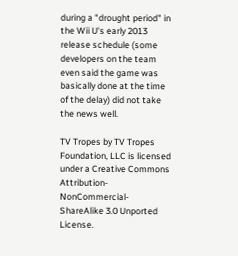during a "drought period" in the Wii U's early 2013 release schedule (some developers on the team even said the game was basically done at the time of the delay) did not take the news well.

TV Tropes by TV Tropes Foundation, LLC is licensed under a Creative Commons Attribution-NonCommercial-ShareAlike 3.0 Unported License.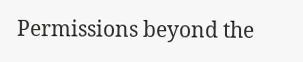Permissions beyond the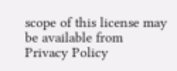scope of this license may be available from
Privacy Policy